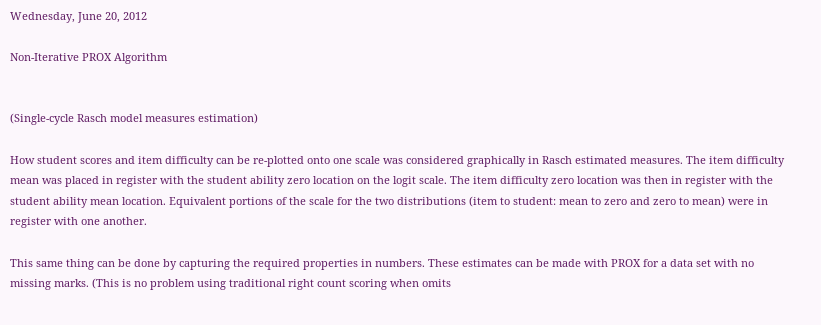Wednesday, June 20, 2012

Non-Iterative PROX Algorithm


(Single-cycle Rasch model measures estimation)

How student scores and item difficulty can be re-plotted onto one scale was considered graphically in Rasch estimated measures. The item difficulty mean was placed in register with the student ability zero location on the logit scale. The item difficulty zero location was then in register with the student ability mean location. Equivalent portions of the scale for the two distributions (item to student: mean to zero and zero to mean) were in register with one another.

This same thing can be done by capturing the required properties in numbers. These estimates can be made with PROX for a data set with no missing marks. (This is no problem using traditional right count scoring when omits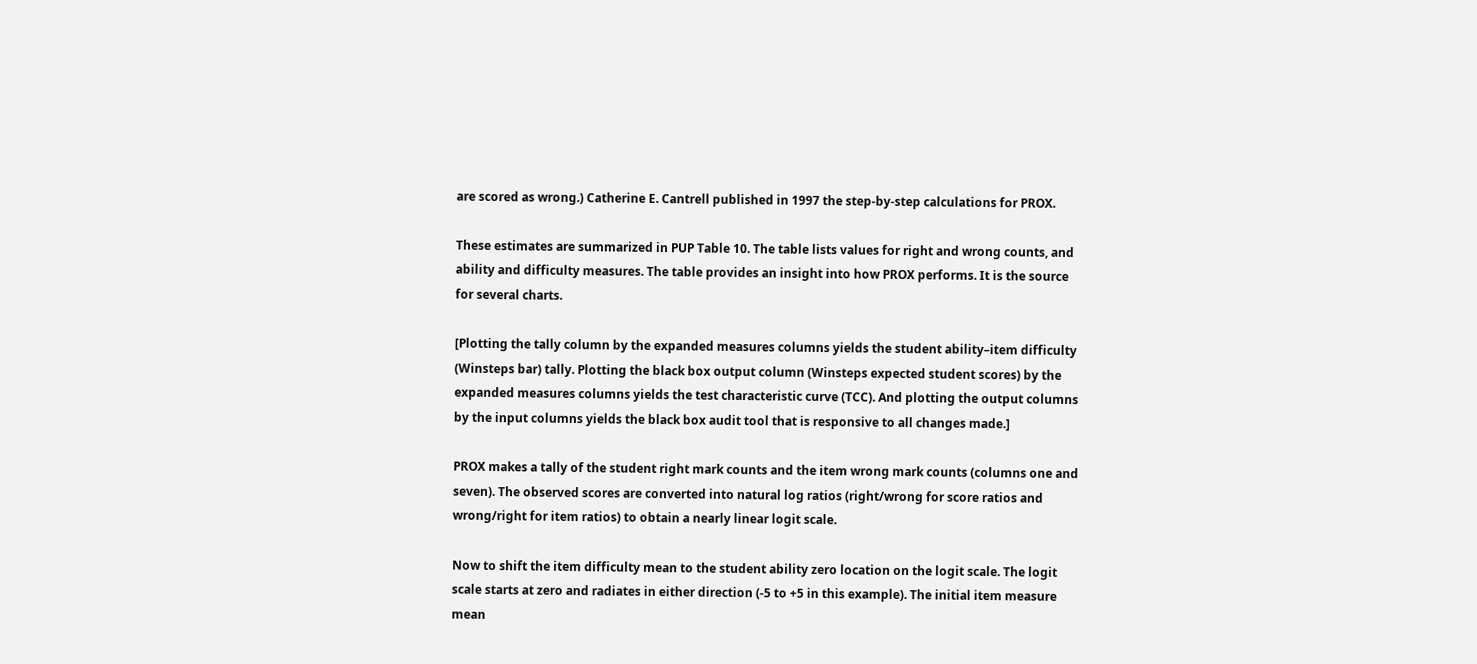are scored as wrong.) Catherine E. Cantrell published in 1997 the step-by-step calculations for PROX.

These estimates are summarized in PUP Table 10. The table lists values for right and wrong counts, and ability and difficulty measures. The table provides an insight into how PROX performs. It is the source for several charts.

[Plotting the tally column by the expanded measures columns yields the student ability–item difficulty (Winsteps bar) tally. Plotting the black box output column (Winsteps expected student scores) by the expanded measures columns yields the test characteristic curve (TCC). And plotting the output columns by the input columns yields the black box audit tool that is responsive to all changes made.]

PROX makes a tally of the student right mark counts and the item wrong mark counts (columns one and seven). The observed scores are converted into natural log ratios (right/wrong for score ratios and wrong/right for item ratios) to obtain a nearly linear logit scale.

Now to shift the item difficulty mean to the student ability zero location on the logit scale. The logit scale starts at zero and radiates in either direction (-5 to +5 in this example). The initial item measure mean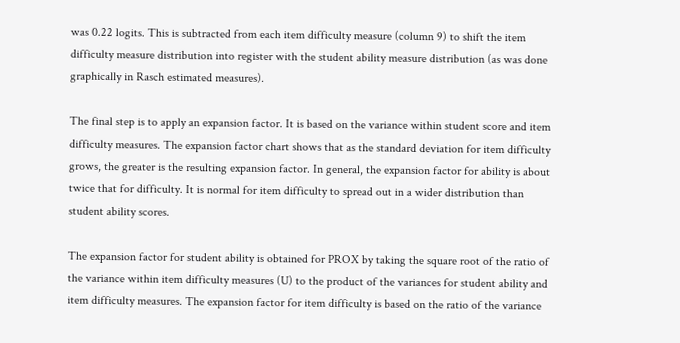was 0.22 logits. This is subtracted from each item difficulty measure (column 9) to shift the item difficulty measure distribution into register with the student ability measure distribution (as was done graphically in Rasch estimated measures).

The final step is to apply an expansion factor. It is based on the variance within student score and item difficulty measures. The expansion factor chart shows that as the standard deviation for item difficulty grows, the greater is the resulting expansion factor. In general, the expansion factor for ability is about twice that for difficulty. It is normal for item difficulty to spread out in a wider distribution than student ability scores.

The expansion factor for student ability is obtained for PROX by taking the square root of the ratio of the variance within item difficulty measures (U) to the product of the variances for student ability and item difficulty measures. The expansion factor for item difficulty is based on the ratio of the variance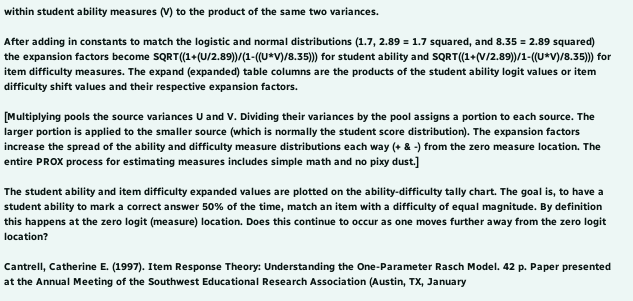within student ability measures (V) to the product of the same two variances.

After adding in constants to match the logistic and normal distributions (1.7, 2.89 = 1.7 squared, and 8.35 = 2.89 squared) the expansion factors become SQRT((1+(U/2.89))/(1-((U*V)/8.35))) for student ability and SQRT((1+(V/2.89))/1-((U*V)/8.35))) for item difficulty measures. The expand (expanded) table columns are the products of the student ability logit values or item difficulty shift values and their respective expansion factors.

[Multiplying pools the source variances U and V. Dividing their variances by the pool assigns a portion to each source. The larger portion is applied to the smaller source (which is normally the student score distribution). The expansion factors increase the spread of the ability and difficulty measure distributions each way (+ & -) from the zero measure location. The entire PROX process for estimating measures includes simple math and no pixy dust.]

The student ability and item difficulty expanded values are plotted on the ability-difficulty tally chart. The goal is, to have a student ability to mark a correct answer 50% of the time, match an item with a difficulty of equal magnitude. By definition this happens at the zero logit (measure) location. Does this continue to occur as one moves further away from the zero logit location?

Cantrell, Catherine E. (1997). Item Response Theory: Understanding the One-Parameter Rasch Model. 42 p. Paper presented at the Annual Meeting of the Southwest Educational Research Association (Austin, TX, January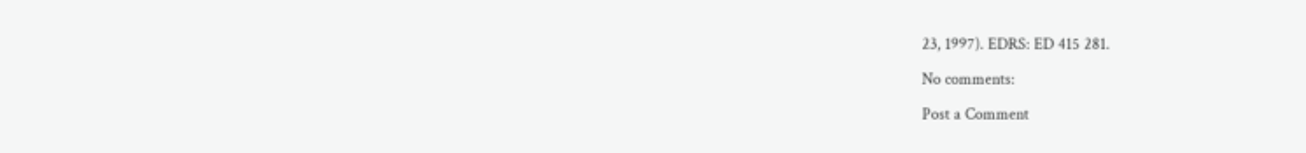23, 1997). EDRS: ED 415 281.

No comments:

Post a Comment